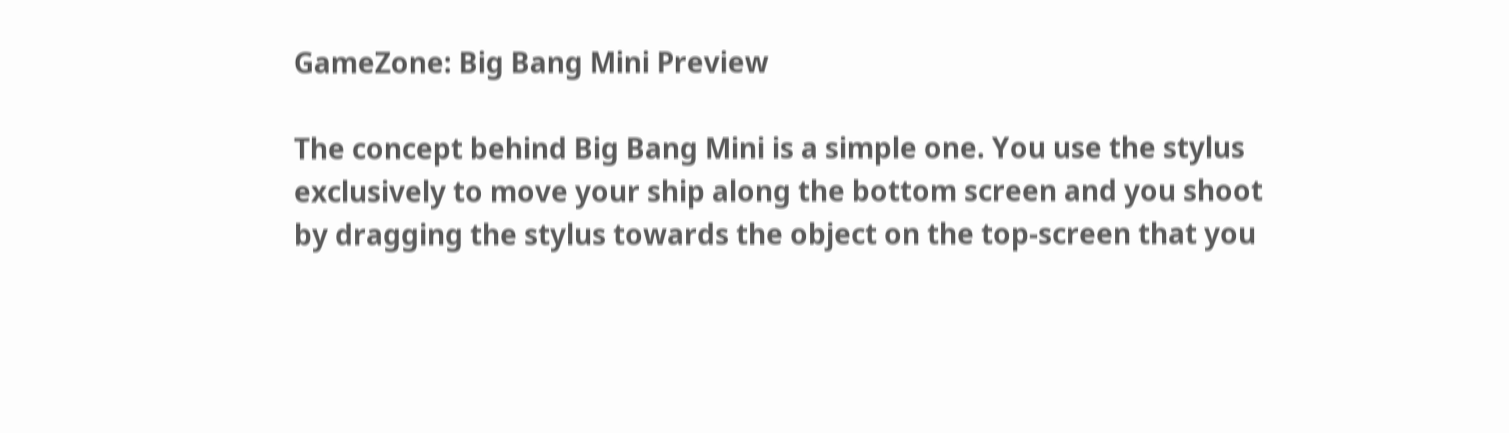GameZone: Big Bang Mini Preview

The concept behind Big Bang Mini is a simple one. You use the stylus exclusively to move your ship along the bottom screen and you shoot by dragging the stylus towards the object on the top-screen that you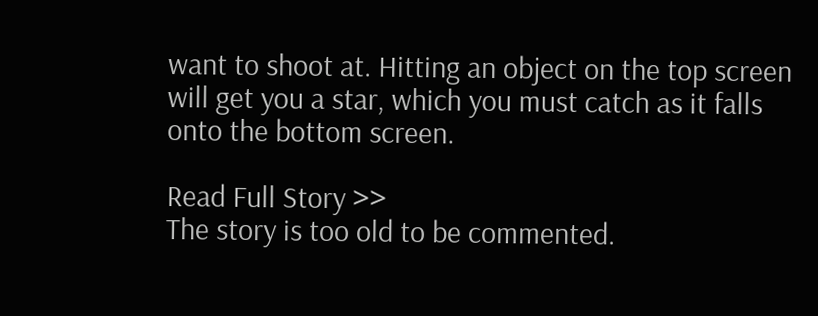want to shoot at. Hitting an object on the top screen will get you a star, which you must catch as it falls onto the bottom screen.

Read Full Story >>
The story is too old to be commented.